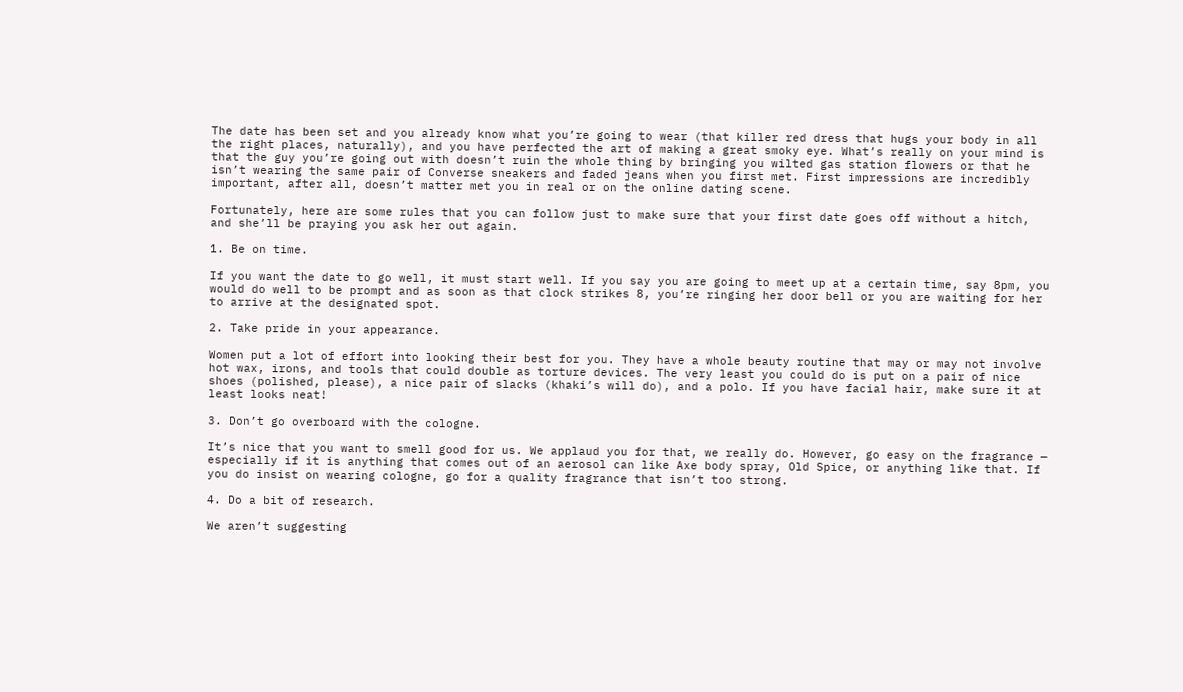The date has been set and you already know what you’re going to wear (that killer red dress that hugs your body in all the right places, naturally), and you have perfected the art of making a great smoky eye. What’s really on your mind is that the guy you’re going out with doesn’t ruin the whole thing by bringing you wilted gas station flowers or that he isn’t wearing the same pair of Converse sneakers and faded jeans when you first met. First impressions are incredibly important, after all, doesn’t matter met you in real or on the online dating scene.

Fortunately, here are some rules that you can follow just to make sure that your first date goes off without a hitch, and she’ll be praying you ask her out again.

1. Be on time.

If you want the date to go well, it must start well. If you say you are going to meet up at a certain time, say 8pm, you would do well to be prompt and as soon as that clock strikes 8, you’re ringing her door bell or you are waiting for her to arrive at the designated spot.

2. Take pride in your appearance.

Women put a lot of effort into looking their best for you. They have a whole beauty routine that may or may not involve hot wax, irons, and tools that could double as torture devices. The very least you could do is put on a pair of nice shoes (polished, please), a nice pair of slacks (khaki’s will do), and a polo. If you have facial hair, make sure it at least looks neat!

3. Don’t go overboard with the cologne.

It’s nice that you want to smell good for us. We applaud you for that, we really do. However, go easy on the fragrance — especially if it is anything that comes out of an aerosol can like Axe body spray, Old Spice, or anything like that. If you do insist on wearing cologne, go for a quality fragrance that isn’t too strong.

4. Do a bit of research.

We aren’t suggesting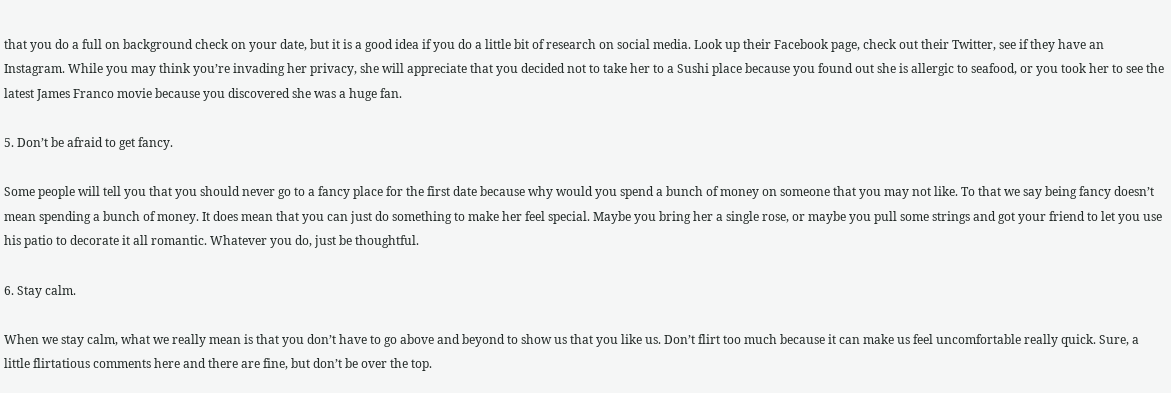that you do a full on background check on your date, but it is a good idea if you do a little bit of research on social media. Look up their Facebook page, check out their Twitter, see if they have an Instagram. While you may think you’re invading her privacy, she will appreciate that you decided not to take her to a Sushi place because you found out she is allergic to seafood, or you took her to see the latest James Franco movie because you discovered she was a huge fan.

5. Don’t be afraid to get fancy.

Some people will tell you that you should never go to a fancy place for the first date because why would you spend a bunch of money on someone that you may not like. To that we say being fancy doesn’t mean spending a bunch of money. It does mean that you can just do something to make her feel special. Maybe you bring her a single rose, or maybe you pull some strings and got your friend to let you use his patio to decorate it all romantic. Whatever you do, just be thoughtful.

6. Stay calm.

When we stay calm, what we really mean is that you don’t have to go above and beyond to show us that you like us. Don’t flirt too much because it can make us feel uncomfortable really quick. Sure, a little flirtatious comments here and there are fine, but don’t be over the top.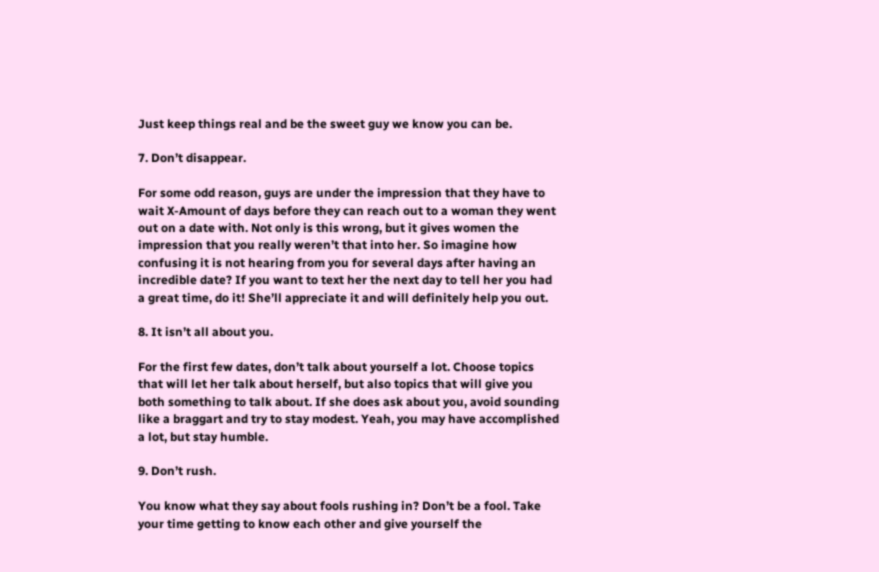Just keep things real and be the sweet guy we know you can be.

7. Don’t disappear.

For some odd reason, guys are under the impression that they have to wait X-Amount of days before they can reach out to a woman they went out on a date with. Not only is this wrong, but it gives women the impression that you really weren’t that into her. So imagine how confusing it is not hearing from you for several days after having an incredible date? If you want to text her the next day to tell her you had a great time, do it! She’ll appreciate it and will definitely help you out.

8. It isn’t all about you.

For the first few dates, don’t talk about yourself a lot. Choose topics that will let her talk about herself, but also topics that will give you both something to talk about. If she does ask about you, avoid sounding like a braggart and try to stay modest. Yeah, you may have accomplished a lot, but stay humble.

9. Don’t rush.

You know what they say about fools rushing in? Don’t be a fool. Take your time getting to know each other and give yourself the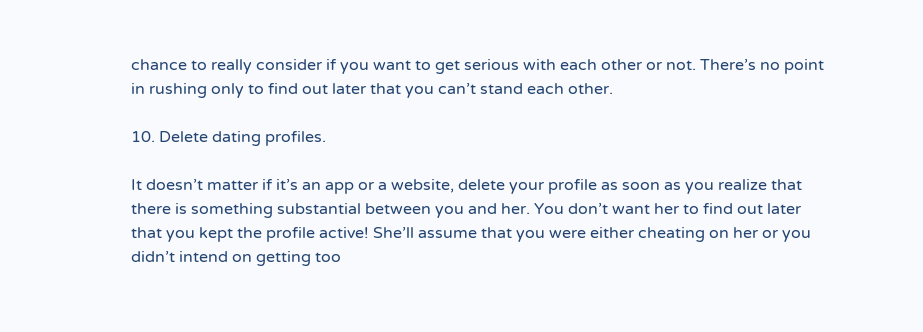chance to really consider if you want to get serious with each other or not. There’s no point in rushing only to find out later that you can’t stand each other.

10. Delete dating profiles.

It doesn’t matter if it’s an app or a website, delete your profile as soon as you realize that there is something substantial between you and her. You don’t want her to find out later that you kept the profile active! She’ll assume that you were either cheating on her or you didn’t intend on getting too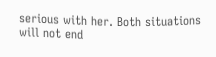serious with her. Both situations will not end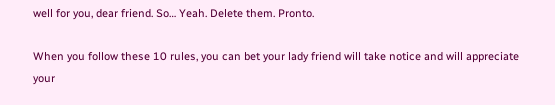well for you, dear friend. So… Yeah. Delete them. Pronto.

When you follow these 10 rules, you can bet your lady friend will take notice and will appreciate your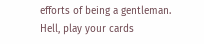efforts of being a gentleman. Hell, play your cards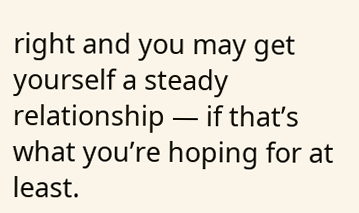right and you may get yourself a steady relationship — if that’s what you’re hoping for at least.